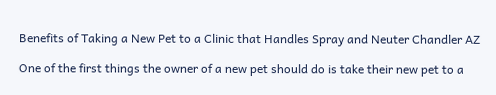Benefits of Taking a New Pet to a Clinic that Handles Spray and Neuter Chandler AZ

One of the first things the owner of a new pet should do is take their new pet to a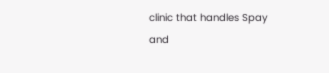clinic that handles Spay and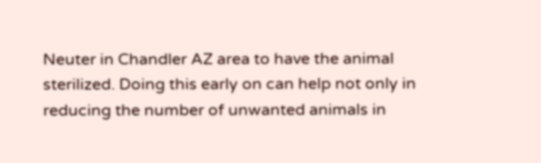Neuter in Chandler AZ area to have the animal sterilized. Doing this early on can help not only in reducing the number of unwanted animals in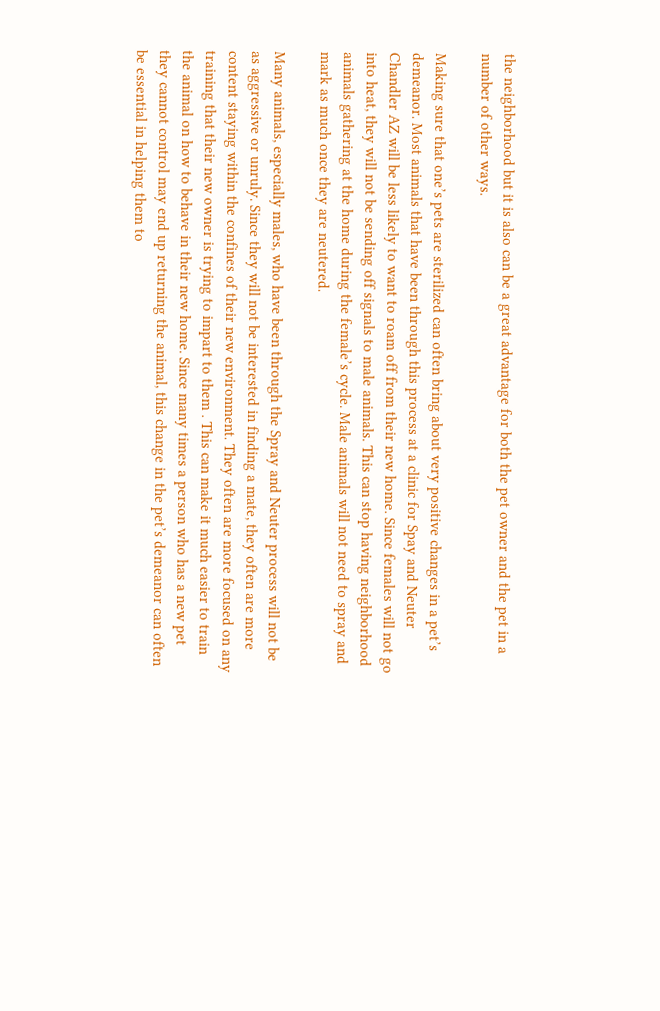the neighborhood but it is also can be a great advantage for both the pet owner and the pet in a number of other ways.

Making sure that one’s pets are sterilized can often bring about very positive changes in a pet’s demeanor. Most animals that have been through this process at a clinic for Spay and Neuter Chandler AZ will be less likely to want to roam off from their new home. Since females will not go into heat, they will not be sending off signals to male animals. This can stop having neighborhood animals gathering at the home during the female’s cycle. Male animals will not need to spray and mark as much once they are neutered.

Many animals, especially males, who have been through the Spray and Neuter process will not be as aggressive or unruly. Since they will not be interested in finding a mate, they often are more content staying within the confines of their new environment. They often are more focused on any training that their new owner is trying to impart to them . This can make it much easier to train the animal on how to behave in their new home. Since many times a person who has a new pet they cannot control may end up returning the animal, this change in the pet’s demeanor can often be essential in helping them to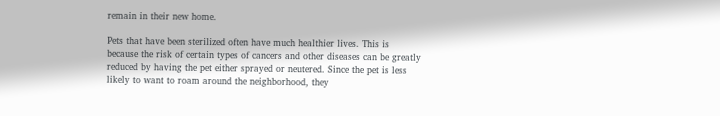remain in their new home.

Pets that have been sterilized often have much healthier lives. This is because the risk of certain types of cancers and other diseases can be greatly reduced by having the pet either sprayed or neutered. Since the pet is less likely to want to roam around the neighborhood, they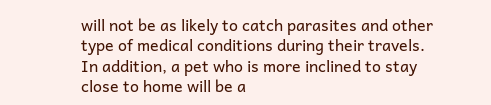will not be as likely to catch parasites and other type of medical conditions during their travels. In addition, a pet who is more inclined to stay close to home will be a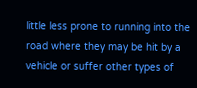little less prone to running into the road where they may be hit by a vehicle or suffer other types of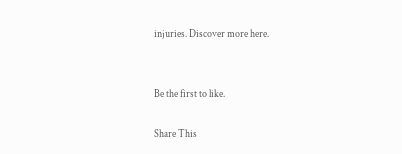injuries. Discover more here.


Be the first to like.

Share This